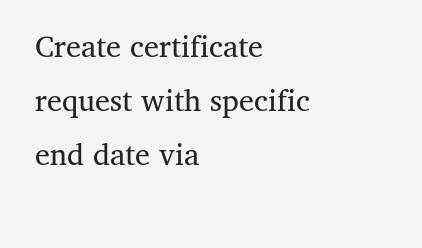Create certificate request with specific end date via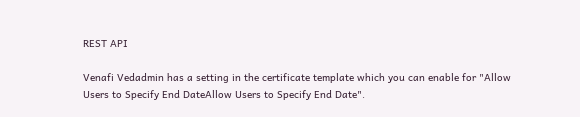REST API

Venafi Vedadmin has a setting in the certificate template which you can enable for "Allow Users to Specify End DateAllow Users to Specify End Date".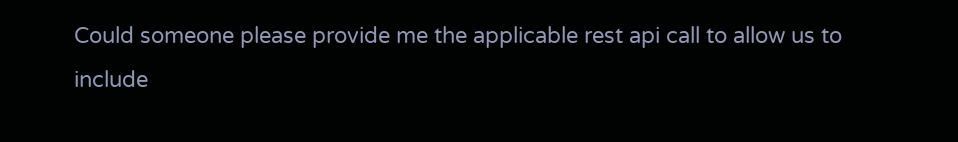Could someone please provide me the applicable rest api call to allow us to include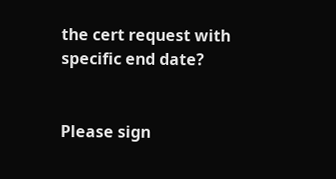the cert request with specific end date?


Please sign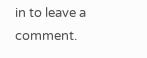in to leave a comment.